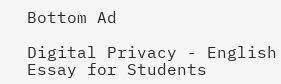Bottom Ad

Digital Privacy - English Essay for Students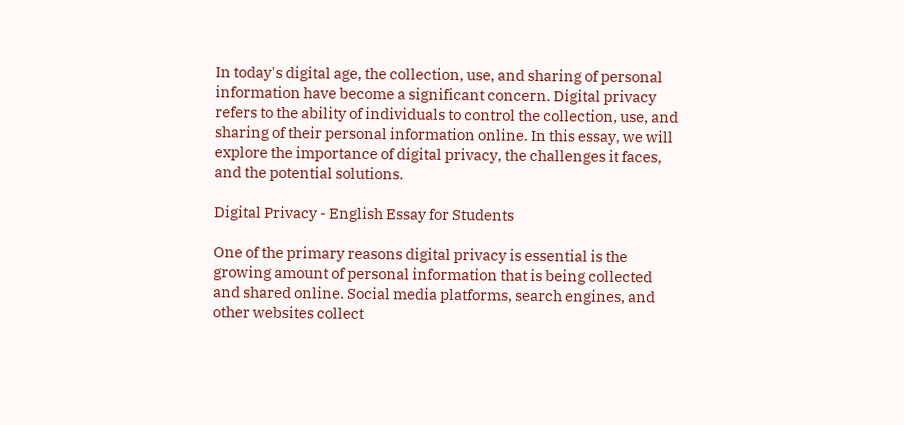In today's digital age, the collection, use, and sharing of personal information have become a significant concern. Digital privacy refers to the ability of individuals to control the collection, use, and sharing of their personal information online. In this essay, we will explore the importance of digital privacy, the challenges it faces, and the potential solutions.

Digital Privacy - English Essay for Students

One of the primary reasons digital privacy is essential is the growing amount of personal information that is being collected and shared online. Social media platforms, search engines, and other websites collect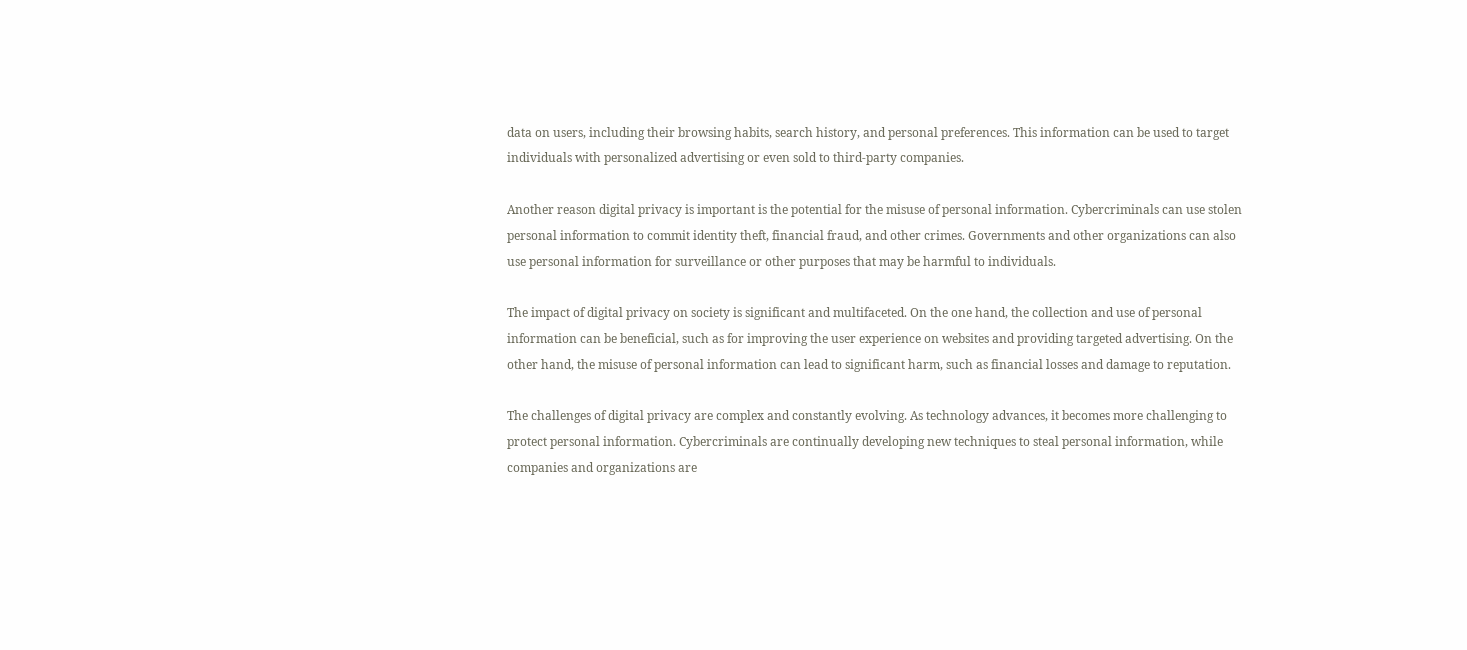data on users, including their browsing habits, search history, and personal preferences. This information can be used to target individuals with personalized advertising or even sold to third-party companies.

Another reason digital privacy is important is the potential for the misuse of personal information. Cybercriminals can use stolen personal information to commit identity theft, financial fraud, and other crimes. Governments and other organizations can also use personal information for surveillance or other purposes that may be harmful to individuals.

The impact of digital privacy on society is significant and multifaceted. On the one hand, the collection and use of personal information can be beneficial, such as for improving the user experience on websites and providing targeted advertising. On the other hand, the misuse of personal information can lead to significant harm, such as financial losses and damage to reputation.

The challenges of digital privacy are complex and constantly evolving. As technology advances, it becomes more challenging to protect personal information. Cybercriminals are continually developing new techniques to steal personal information, while companies and organizations are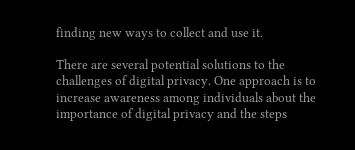finding new ways to collect and use it.

There are several potential solutions to the challenges of digital privacy. One approach is to increase awareness among individuals about the importance of digital privacy and the steps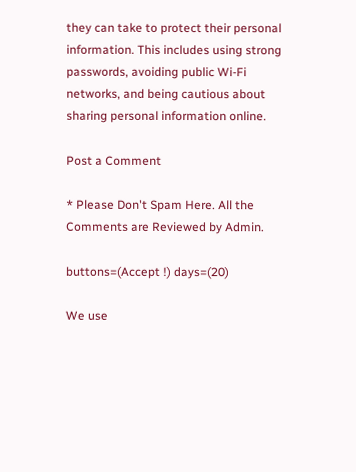they can take to protect their personal information. This includes using strong passwords, avoiding public Wi-Fi networks, and being cautious about sharing personal information online.

Post a Comment

* Please Don't Spam Here. All the Comments are Reviewed by Admin.

buttons=(Accept !) days=(20)

We use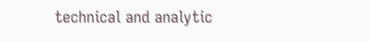technical and analytic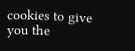cookies to give you the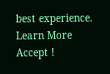best experience. Learn More
Accept !